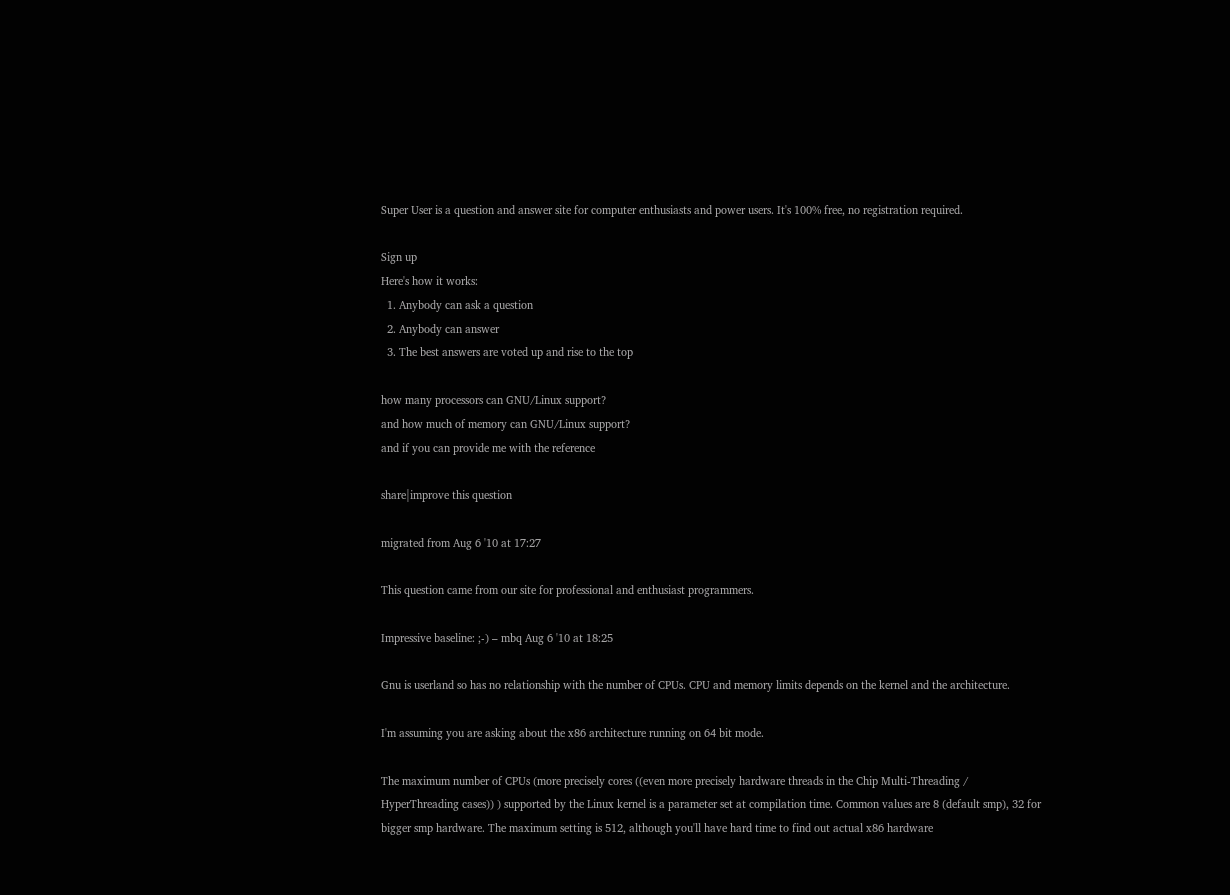Super User is a question and answer site for computer enthusiasts and power users. It's 100% free, no registration required.

Sign up
Here's how it works:
  1. Anybody can ask a question
  2. Anybody can answer
  3. The best answers are voted up and rise to the top

how many processors can GNU/Linux support?
and how much of memory can GNU/Linux support?
and if you can provide me with the reference

share|improve this question

migrated from Aug 6 '10 at 17:27

This question came from our site for professional and enthusiast programmers.

Impressive baseline: ;-) – mbq Aug 6 '10 at 18:25

Gnu is userland so has no relationship with the number of CPUs. CPU and memory limits depends on the kernel and the architecture.

I'm assuming you are asking about the x86 architecture running on 64 bit mode.

The maximum number of CPUs (more precisely cores ((even more precisely hardware threads in the Chip Multi-Threading / HyperThreading cases)) ) supported by the Linux kernel is a parameter set at compilation time. Common values are 8 (default smp), 32 for bigger smp hardware. The maximum setting is 512, although you'll have hard time to find out actual x86 hardware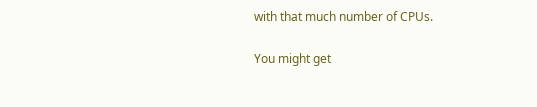with that much number of CPUs.

You might get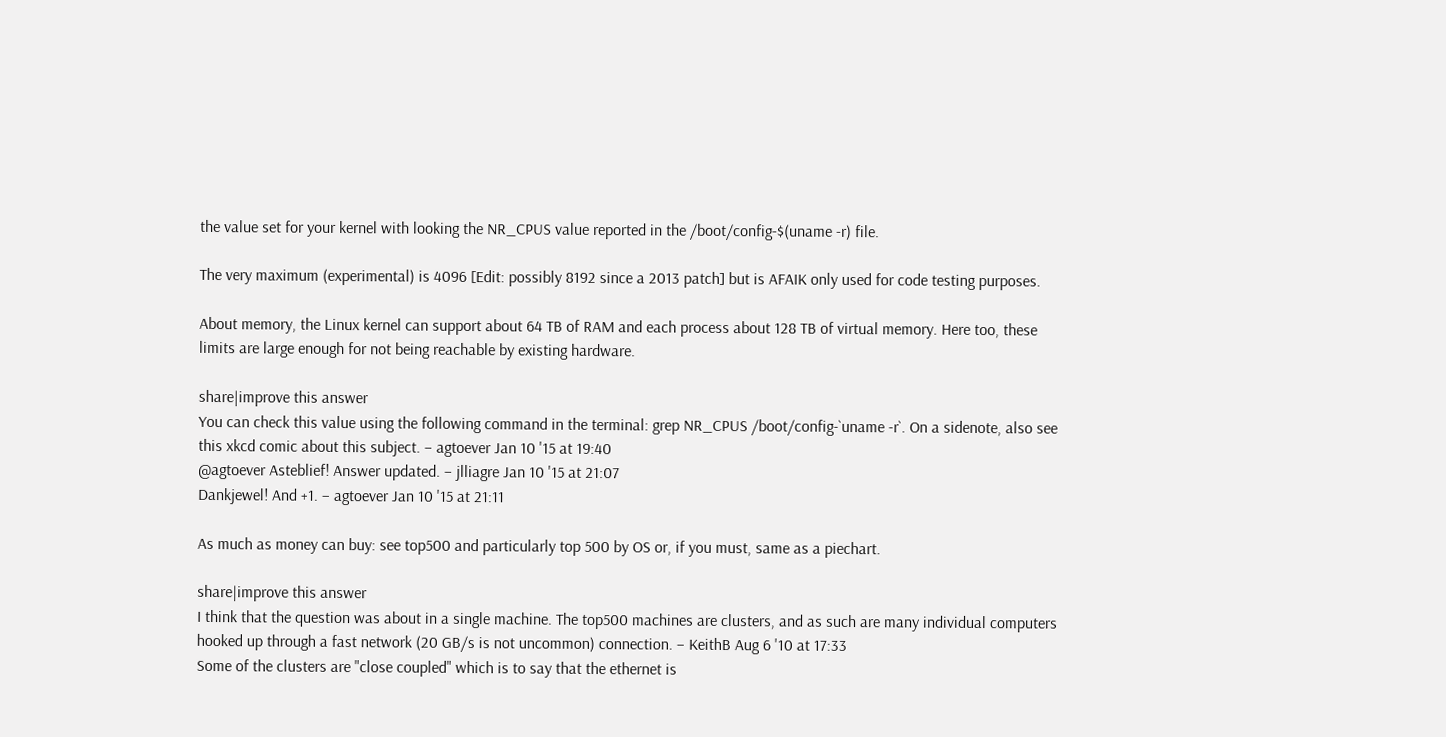the value set for your kernel with looking the NR_CPUS value reported in the /boot/config-$(uname -r) file.

The very maximum (experimental) is 4096 [Edit: possibly 8192 since a 2013 patch] but is AFAIK only used for code testing purposes.

About memory, the Linux kernel can support about 64 TB of RAM and each process about 128 TB of virtual memory. Here too, these limits are large enough for not being reachable by existing hardware.

share|improve this answer
You can check this value using the following command in the terminal: grep NR_CPUS /boot/config-`uname -r`. On a sidenote, also see this xkcd comic about this subject. – agtoever Jan 10 '15 at 19:40
@agtoever Asteblief! Answer updated. – jlliagre Jan 10 '15 at 21:07
Dankjewel! And +1. – agtoever Jan 10 '15 at 21:11

As much as money can buy: see top500 and particularly top 500 by OS or, if you must, same as a piechart.

share|improve this answer
I think that the question was about in a single machine. The top500 machines are clusters, and as such are many individual computers hooked up through a fast network (20 GB/s is not uncommon) connection. – KeithB Aug 6 '10 at 17:33
Some of the clusters are "close coupled" which is to say that the ethernet is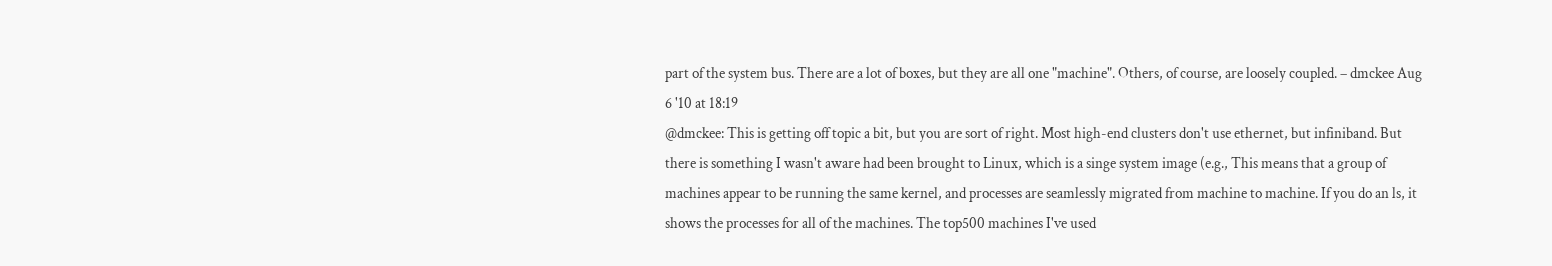part of the system bus. There are a lot of boxes, but they are all one "machine". Others, of course, are loosely coupled. – dmckee Aug 6 '10 at 18:19
@dmckee: This is getting off topic a bit, but you are sort of right. Most high-end clusters don't use ethernet, but infiniband. But there is something I wasn't aware had been brought to Linux, which is a singe system image (e.g., This means that a group of machines appear to be running the same kernel, and processes are seamlessly migrated from machine to machine. If you do an ls, it shows the processes for all of the machines. The top500 machines I've used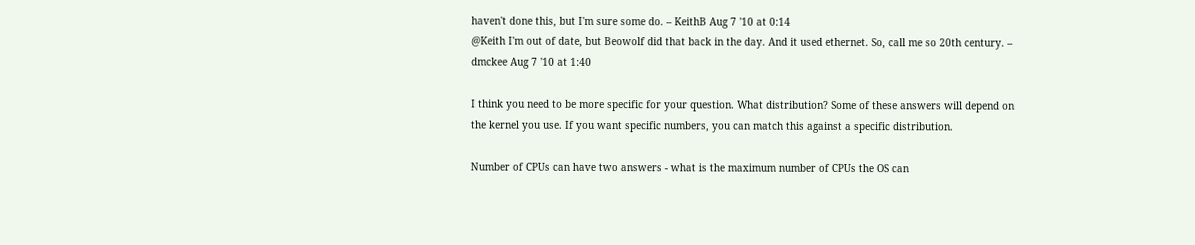haven't done this, but I'm sure some do. – KeithB Aug 7 '10 at 0:14
@Keith I'm out of date, but Beowolf did that back in the day. And it used ethernet. So, call me so 20th century. – dmckee Aug 7 '10 at 1:40

I think you need to be more specific for your question. What distribution? Some of these answers will depend on the kernel you use. If you want specific numbers, you can match this against a specific distribution.

Number of CPUs can have two answers - what is the maximum number of CPUs the OS can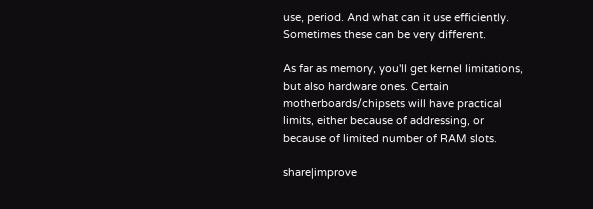use, period. And what can it use efficiently. Sometimes these can be very different.

As far as memory, you'll get kernel limitations, but also hardware ones. Certain motherboards/chipsets will have practical limits, either because of addressing, or because of limited number of RAM slots.

share|improve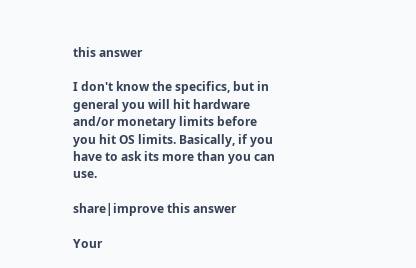this answer

I don't know the specifics, but in general you will hit hardware and/or monetary limits before you hit OS limits. Basically, if you have to ask its more than you can use.

share|improve this answer

Your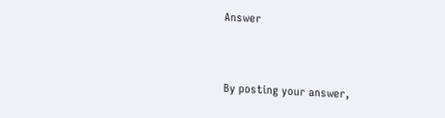Answer


By posting your answer,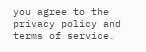you agree to the privacy policy and terms of service.